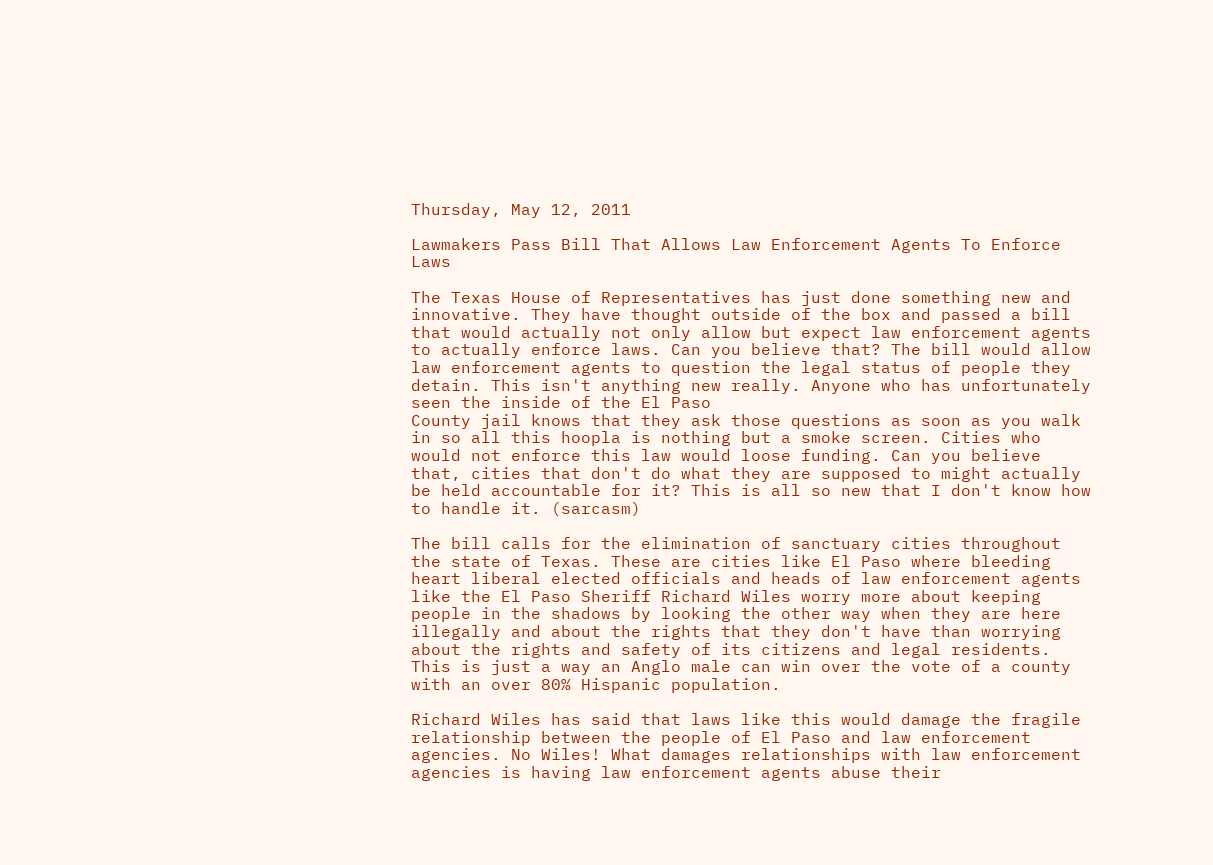Thursday, May 12, 2011

Lawmakers Pass Bill That Allows Law Enforcement Agents To Enforce Laws

The Texas House of Representatives has just done something new and innovative. They have thought outside of the box and passed a bill that would actually not only allow but expect law enforcement agents to actually enforce laws. Can you believe that? The bill would allow law enforcement agents to question the legal status of people they detain. This isn't anything new really. Anyone who has unfortunately seen the inside of the El Paso
County jail knows that they ask those questions as soon as you walk in so all this hoopla is nothing but a smoke screen. Cities who would not enforce this law would loose funding. Can you believe that, cities that don't do what they are supposed to might actually be held accountable for it? This is all so new that I don't know how to handle it. (sarcasm)

The bill calls for the elimination of sanctuary cities throughout the state of Texas. These are cities like El Paso where bleeding heart liberal elected officials and heads of law enforcement agents like the El Paso Sheriff Richard Wiles worry more about keeping people in the shadows by looking the other way when they are here illegally and about the rights that they don't have than worrying about the rights and safety of its citizens and legal residents. This is just a way an Anglo male can win over the vote of a county with an over 80% Hispanic population.

Richard Wiles has said that laws like this would damage the fragile relationship between the people of El Paso and law enforcement agencies. No Wiles! What damages relationships with law enforcement agencies is having law enforcement agents abuse their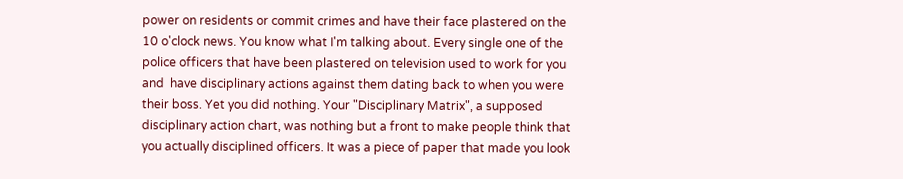power on residents or commit crimes and have their face plastered on the 10 o'clock news. You know what I'm talking about. Every single one of the police officers that have been plastered on television used to work for you and  have disciplinary actions against them dating back to when you were their boss. Yet you did nothing. Your "Disciplinary Matrix", a supposed disciplinary action chart, was nothing but a front to make people think that you actually disciplined officers. It was a piece of paper that made you look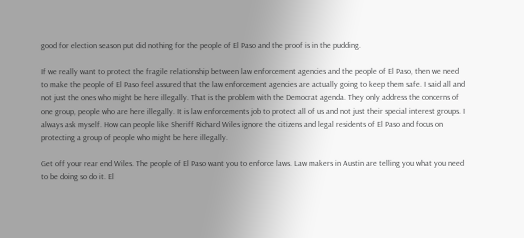good for election season put did nothing for the people of El Paso and the proof is in the pudding.

If we really want to protect the fragile relationship between law enforcement agencies and the people of El Paso, then we need to make the people of El Paso feel assured that the law enforcement agencies are actually going to keep them safe. I said all and not just the ones who might be here illegally. That is the problem with the Democrat agenda. They only address the concerns of one group, people who are here illegally. It is law enforcements job to protect all of us and not just their special interest groups. I always ask myself. How can people like Sheriff Richard Wiles ignore the citizens and legal residents of El Paso and focus on protecting a group of people who might be here illegally.

Get off your rear end Wiles. The people of El Paso want you to enforce laws. Law makers in Austin are telling you what you need to be doing so do it. El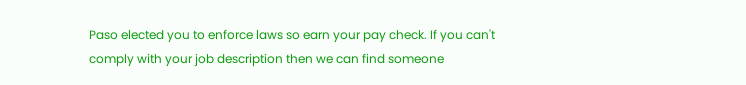Paso elected you to enforce laws so earn your pay check. If you can't comply with your job description then we can find someone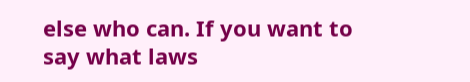else who can. If you want to say what laws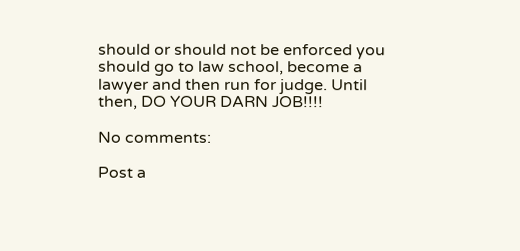should or should not be enforced you should go to law school, become a lawyer and then run for judge. Until then, DO YOUR DARN JOB!!!!

No comments:

Post a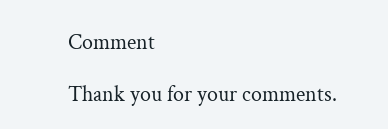Comment

Thank you for your comments.